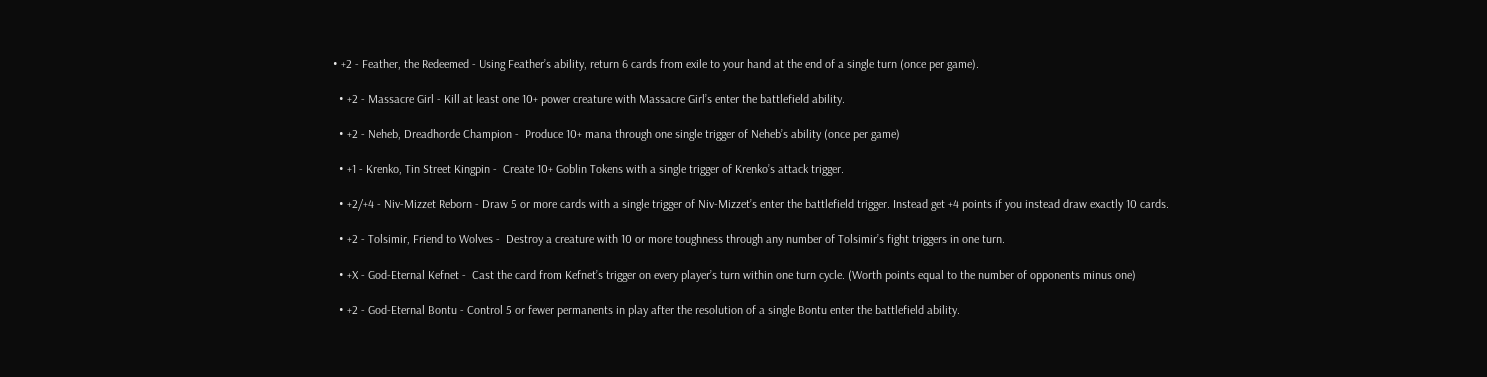• +2 - Feather, the Redeemed - Using Feather’s ability, return 6 cards from exile to your hand at the end of a single turn (once per game).

  • +2 - Massacre Girl - Kill at least one 10+ power creature with Massacre Girl’s enter the battlefield ability.

  • +2 - Neheb, Dreadhorde Champion -  Produce 10+ mana through one single trigger of Neheb’s ability (once per game)

  • +1 - Krenko, Tin Street Kingpin -  Create 10+ Goblin Tokens with a single trigger of Krenko’s attack trigger.

  • +2/+4 - Niv-Mizzet Reborn - Draw 5 or more cards with a single trigger of Niv-Mizzet’s enter the battlefield trigger. Instead get +4 points if you instead draw exactly 10 cards.

  • +2 - Tolsimir, Friend to Wolves -  Destroy a creature with 10 or more toughness through any number of Tolsimir’s fight triggers in one turn.

  • +X - God-Eternal Kefnet -  Cast the card from Kefnet’s trigger on every player’s turn within one turn cycle. (Worth points equal to the number of opponents minus one)

  • +2 - God-Eternal Bontu - Control 5 or fewer permanents in play after the resolution of a single Bontu enter the battlefield ability.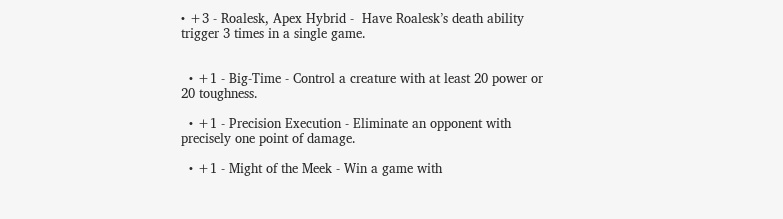• +3 - Roalesk, Apex Hybrid -  Have Roalesk’s death ability trigger 3 times in a single game.


  • +1 - Big-Time - Control a creature with at least 20 power or 20 toughness.

  • +1 - Precision Execution - Eliminate an opponent with precisely one point of damage.

  • +1 - Might of the Meek - Win a game with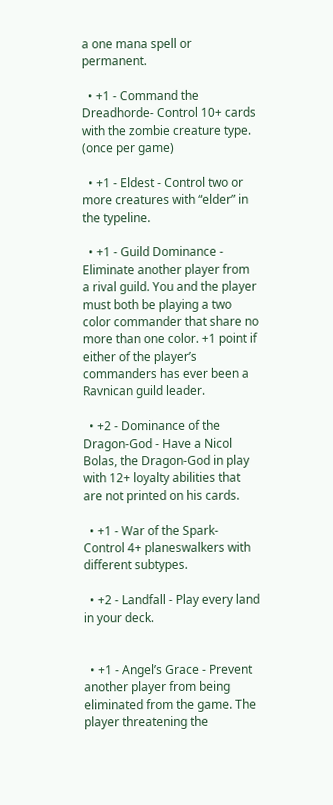a one mana spell or permanent.

  • +1 - Command the Dreadhorde- Control 10+ cards with the zombie creature type. (once per game)

  • +1 - Eldest - Control two or more creatures with “elder” in the typeline.

  • +1 - Guild Dominance - Eliminate another player from a rival guild. You and the player must both be playing a two color commander that share no more than one color. +1 point if either of the player’s commanders has ever been a Ravnican guild leader.

  • +2 - Dominance of the Dragon-God - Have a Nicol Bolas, the Dragon-God in play with 12+ loyalty abilities that are not printed on his cards.

  • +1 - War of the Spark- Control 4+ planeswalkers with different subtypes.

  • +2 - Landfall - Play every land in your deck.


  • +1 - Angel’s Grace - Prevent another player from being eliminated from the game. The player threatening the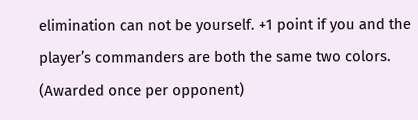elimination can not be yourself. +1 point if you and the player’s commanders are both the same two colors. (Awarded once per opponent)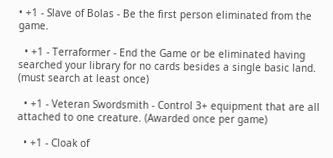• +1 - Slave of Bolas - Be the first person eliminated from the game.

  • +1 - Terraformer - End the Game or be eliminated having searched your library for no cards besides a single basic land. (must search at least once)

  • +1 - Veteran Swordsmith - Control 3+ equipment that are all attached to one creature. (Awarded once per game)

  • +1 - Cloak of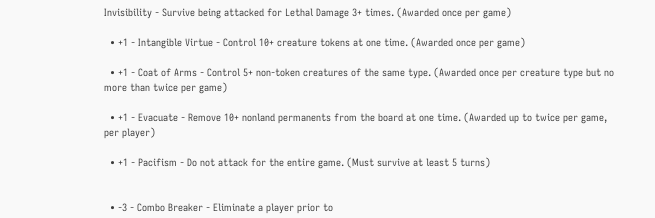Invisibility - Survive being attacked for Lethal Damage 3+ times. (Awarded once per game)

  • +1 - Intangible Virtue - Control 10+ creature tokens at one time. (Awarded once per game)

  • +1 - Coat of Arms - Control 5+ non-token creatures of the same type. (Awarded once per creature type but no more than twice per game)

  • +1 - Evacuate - Remove 10+ nonland permanents from the board at one time. (Awarded up to twice per game, per player)

  • +1 - Pacifism - Do not attack for the entire game. (Must survive at least 5 turns)


  • -3 - Combo Breaker - Eliminate a player prior to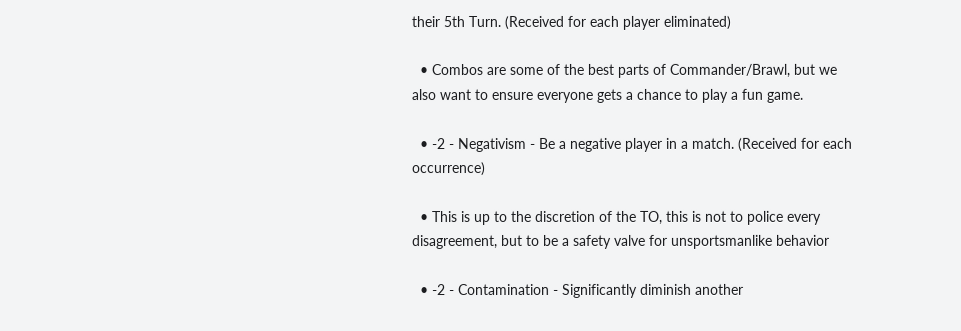their 5th Turn. (Received for each player eliminated)

  • Combos are some of the best parts of Commander/Brawl, but we also want to ensure everyone gets a chance to play a fun game.

  • -2 - Negativism - Be a negative player in a match. (Received for each occurrence)

  • This is up to the discretion of the TO, this is not to police every disagreement, but to be a safety valve for unsportsmanlike behavior

  • -2 - Contamination - Significantly diminish another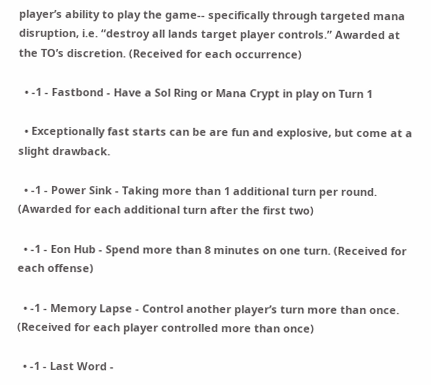player’s ability to play the game-- specifically through targeted mana disruption, i.e. “destroy all lands target player controls.” Awarded at the TO’s discretion. (Received for each occurrence)

  • -1 - Fastbond - Have a Sol Ring or Mana Crypt in play on Turn 1

  • Exceptionally fast starts can be are fun and explosive, but come at a slight drawback.

  • -1 - Power Sink - Taking more than 1 additional turn per round. (Awarded for each additional turn after the first two)

  • -1 - Eon Hub - Spend more than 8 minutes on one turn. (Received for each offense)

  • -1 - Memory Lapse - Control another player’s turn more than once. (Received for each player controlled more than once)

  • -1 - Last Word -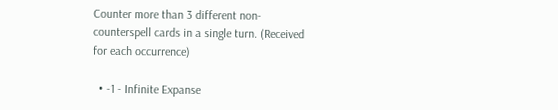Counter more than 3 different non-counterspell cards in a single turn. (Received for each occurrence)

  • -1 - Infinite Expanse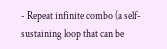- Repeat infinite combo (a self-sustaining loop that can be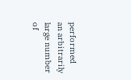performed an arbitrarily large number of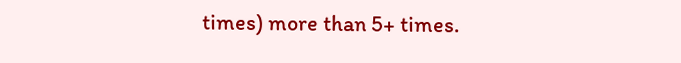times) more than 5+ times.